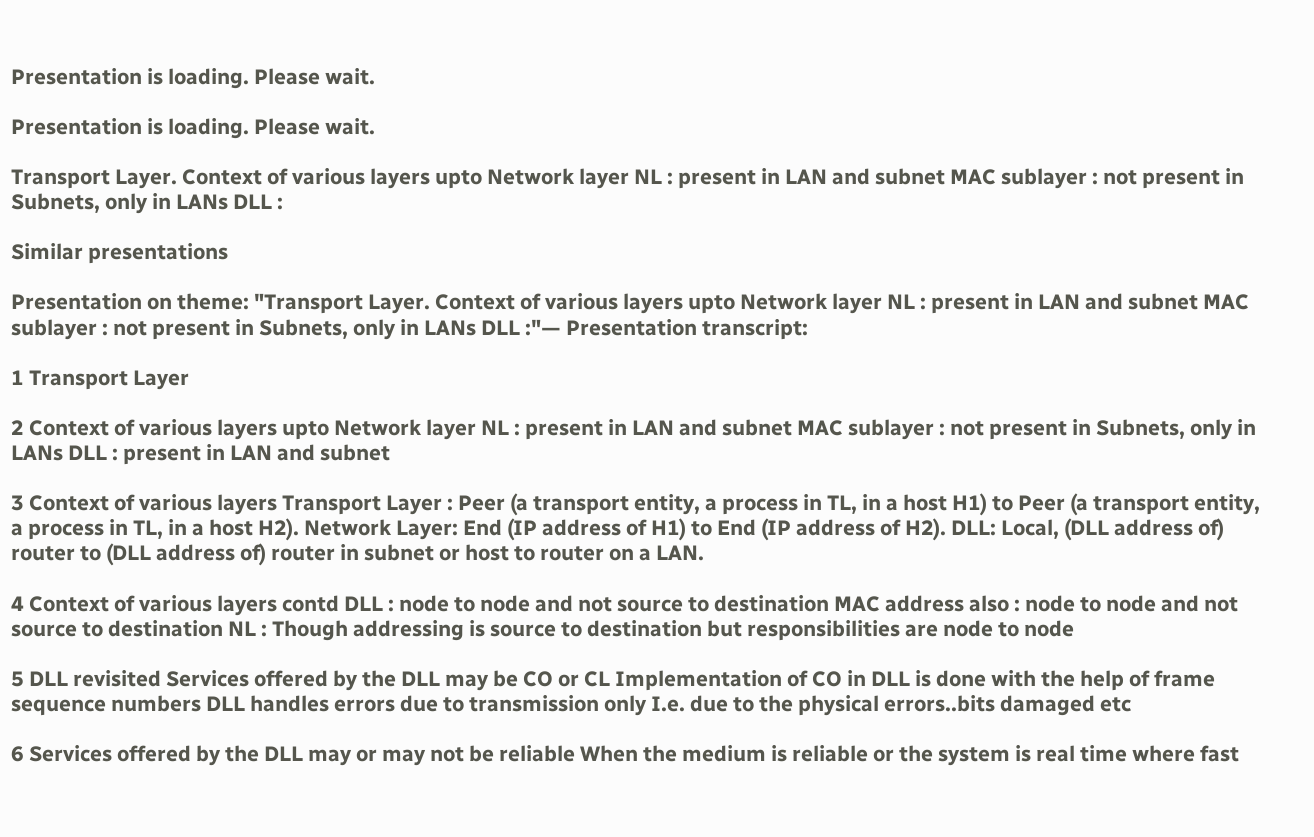Presentation is loading. Please wait.

Presentation is loading. Please wait.

Transport Layer. Context of various layers upto Network layer NL : present in LAN and subnet MAC sublayer : not present in Subnets, only in LANs DLL :

Similar presentations

Presentation on theme: "Transport Layer. Context of various layers upto Network layer NL : present in LAN and subnet MAC sublayer : not present in Subnets, only in LANs DLL :"— Presentation transcript:

1 Transport Layer

2 Context of various layers upto Network layer NL : present in LAN and subnet MAC sublayer : not present in Subnets, only in LANs DLL : present in LAN and subnet

3 Context of various layers Transport Layer : Peer (a transport entity, a process in TL, in a host H1) to Peer (a transport entity, a process in TL, in a host H2). Network Layer: End (IP address of H1) to End (IP address of H2). DLL: Local, (DLL address of) router to (DLL address of) router in subnet or host to router on a LAN.

4 Context of various layers contd DLL : node to node and not source to destination MAC address also : node to node and not source to destination NL : Though addressing is source to destination but responsibilities are node to node

5 DLL revisited Services offered by the DLL may be CO or CL Implementation of CO in DLL is done with the help of frame sequence numbers DLL handles errors due to transmission only I.e. due to the physical errors..bits damaged etc

6 Services offered by the DLL may or may not be reliable When the medium is reliable or the system is real time where fast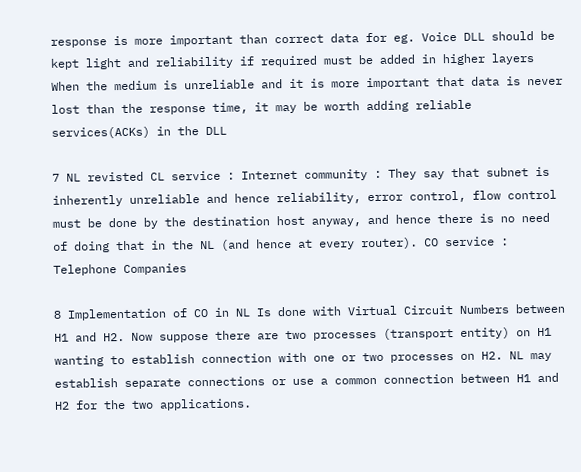response is more important than correct data for eg. Voice DLL should be kept light and reliability if required must be added in higher layers When the medium is unreliable and it is more important that data is never lost than the response time, it may be worth adding reliable services(ACKs) in the DLL

7 NL revisted CL service : Internet community : They say that subnet is inherently unreliable and hence reliability, error control, flow control must be done by the destination host anyway, and hence there is no need of doing that in the NL (and hence at every router). CO service : Telephone Companies

8 Implementation of CO in NL Is done with Virtual Circuit Numbers between H1 and H2. Now suppose there are two processes (transport entity) on H1 wanting to establish connection with one or two processes on H2. NL may establish separate connections or use a common connection between H1 and H2 for the two applications.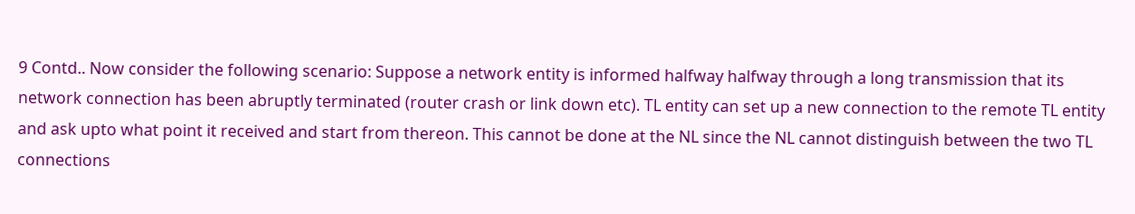9 Contd.. Now consider the following scenario: Suppose a network entity is informed halfway halfway through a long transmission that its network connection has been abruptly terminated (router crash or link down etc). TL entity can set up a new connection to the remote TL entity and ask upto what point it received and start from thereon. This cannot be done at the NL since the NL cannot distinguish between the two TL connections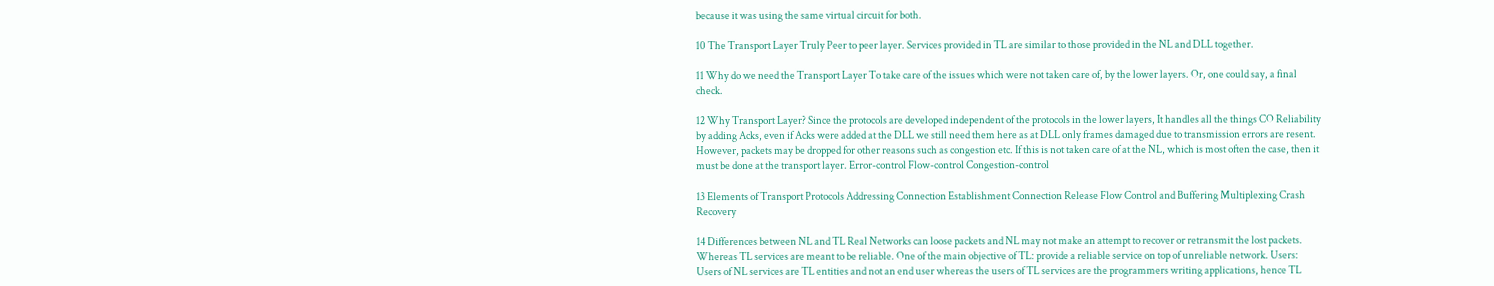because it was using the same virtual circuit for both.

10 The Transport Layer Truly Peer to peer layer. Services provided in TL are similar to those provided in the NL and DLL together.

11 Why do we need the Transport Layer To take care of the issues which were not taken care of, by the lower layers. Or, one could say, a final check.

12 Why Transport Layer? Since the protocols are developed independent of the protocols in the lower layers, It handles all the things CO Reliability by adding Acks, even if Acks were added at the DLL we still need them here as at DLL only frames damaged due to transmission errors are resent. However, packets may be dropped for other reasons such as congestion etc. If this is not taken care of at the NL, which is most often the case, then it must be done at the transport layer. Error-control Flow-control Congestion-control

13 Elements of Transport Protocols Addressing Connection Establishment Connection Release Flow Control and Buffering Multiplexing Crash Recovery

14 Differences between NL and TL Real Networks can loose packets and NL may not make an attempt to recover or retransmit the lost packets. Whereas TL services are meant to be reliable. One of the main objective of TL: provide a reliable service on top of unreliable network. Users: Users of NL services are TL entities and not an end user whereas the users of TL services are the programmers writing applications, hence TL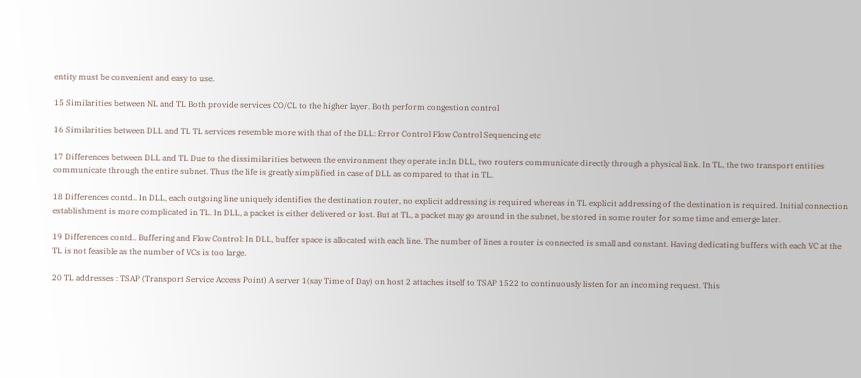entity must be convenient and easy to use.

15 Similarities between NL and TL Both provide services CO/CL to the higher layer. Both perform congestion control

16 Similarities between DLL and TL TL services resemble more with that of the DLL: Error Control Flow Control Sequencing etc

17 Differences between DLL and TL Due to the dissimilarities between the environment they operate in:In DLL, two routers communicate directly through a physical link. In TL, the two transport entities communicate through the entire subnet. Thus the life is greatly simplified in case of DLL as compared to that in TL.

18 Differences contd.. In DLL, each outgoing line uniquely identifies the destination router, no explicit addressing is required whereas in TL explicit addressing of the destination is required. Initial connection establishment is more complicated in TL. In DLL, a packet is either delivered or lost. But at TL, a packet may go around in the subnet, be stored in some router for some time and emerge later.

19 Differences contd.. Buffering and Flow Control: In DLL, buffer space is allocated with each line. The number of lines a router is connected is small and constant. Having dedicating buffers with each VC at the TL is not feasible as the number of VCs is too large.

20 TL addresses : TSAP (Transport Service Access Point) A server 1(say Time of Day) on host 2 attaches itself to TSAP 1522 to continuously listen for an incoming request. This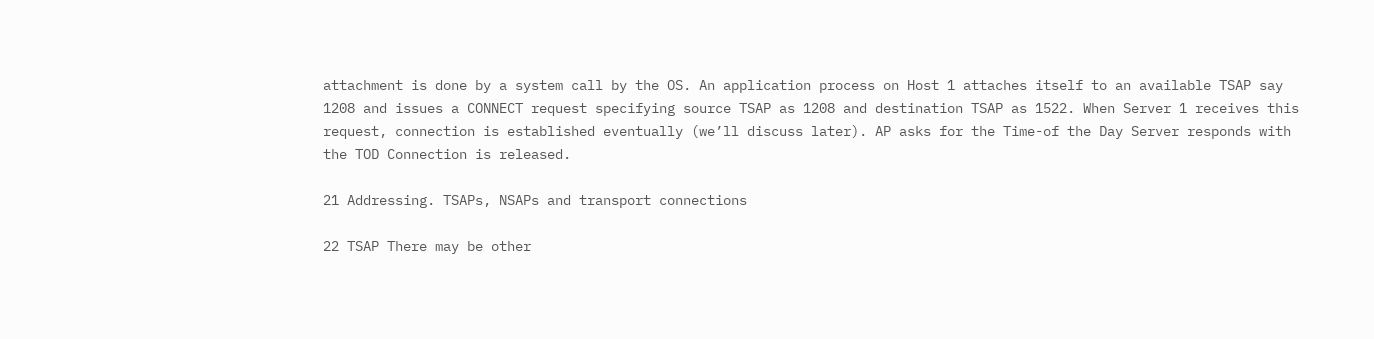attachment is done by a system call by the OS. An application process on Host 1 attaches itself to an available TSAP say 1208 and issues a CONNECT request specifying source TSAP as 1208 and destination TSAP as 1522. When Server 1 receives this request, connection is established eventually (we’ll discuss later). AP asks for the Time-of the Day Server responds with the TOD Connection is released.

21 Addressing. TSAPs, NSAPs and transport connections

22 TSAP There may be other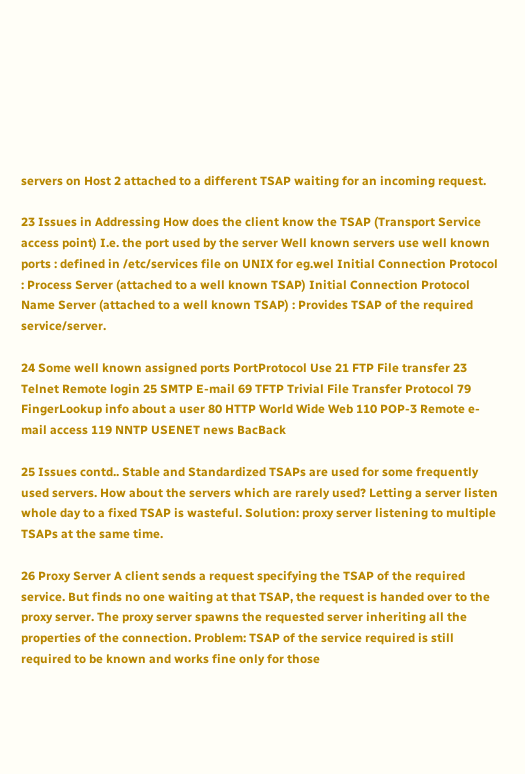servers on Host 2 attached to a different TSAP waiting for an incoming request.

23 Issues in Addressing How does the client know the TSAP (Transport Service access point) I.e. the port used by the server Well known servers use well known ports : defined in /etc/services file on UNIX for eg.wel Initial Connection Protocol : Process Server (attached to a well known TSAP) Initial Connection Protocol Name Server (attached to a well known TSAP) : Provides TSAP of the required service/server.

24 Some well known assigned ports PortProtocol Use 21 FTP File transfer 23 Telnet Remote login 25 SMTP E-mail 69 TFTP Trivial File Transfer Protocol 79 FingerLookup info about a user 80 HTTP World Wide Web 110 POP-3 Remote e-mail access 119 NNTP USENET news BacBack

25 Issues contd.. Stable and Standardized TSAPs are used for some frequently used servers. How about the servers which are rarely used? Letting a server listen whole day to a fixed TSAP is wasteful. Solution: proxy server listening to multiple TSAPs at the same time.

26 Proxy Server A client sends a request specifying the TSAP of the required service. But finds no one waiting at that TSAP, the request is handed over to the proxy server. The proxy server spawns the requested server inheriting all the properties of the connection. Problem: TSAP of the service required is still required to be known and works fine only for those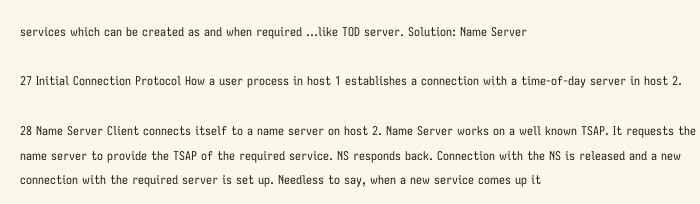services which can be created as and when required …like TOD server. Solution: Name Server

27 Initial Connection Protocol How a user process in host 1 establishes a connection with a time-of-day server in host 2.

28 Name Server Client connects itself to a name server on host 2. Name Server works on a well known TSAP. It requests the name server to provide the TSAP of the required service. NS responds back. Connection with the NS is released and a new connection with the required server is set up. Needless to say, when a new service comes up it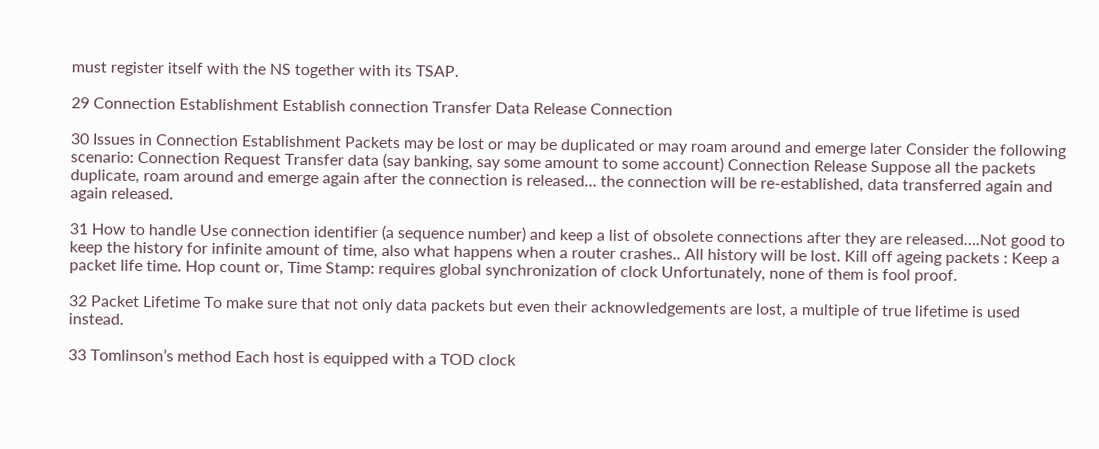must register itself with the NS together with its TSAP.

29 Connection Establishment Establish connection Transfer Data Release Connection

30 Issues in Connection Establishment Packets may be lost or may be duplicated or may roam around and emerge later Consider the following scenario: Connection Request Transfer data (say banking, say some amount to some account) Connection Release Suppose all the packets duplicate, roam around and emerge again after the connection is released… the connection will be re-established, data transferred again and again released.

31 How to handle Use connection identifier (a sequence number) and keep a list of obsolete connections after they are released….Not good to keep the history for infinite amount of time, also what happens when a router crashes.. All history will be lost. Kill off ageing packets : Keep a packet life time. Hop count or, Time Stamp: requires global synchronization of clock Unfortunately, none of them is fool proof.

32 Packet Lifetime To make sure that not only data packets but even their acknowledgements are lost, a multiple of true lifetime is used instead.

33 Tomlinson’s method Each host is equipped with a TOD clock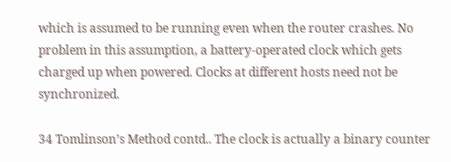which is assumed to be running even when the router crashes. No problem in this assumption, a battery-operated clock which gets charged up when powered. Clocks at different hosts need not be synchronized.

34 Tomlinson’s Method contd.. The clock is actually a binary counter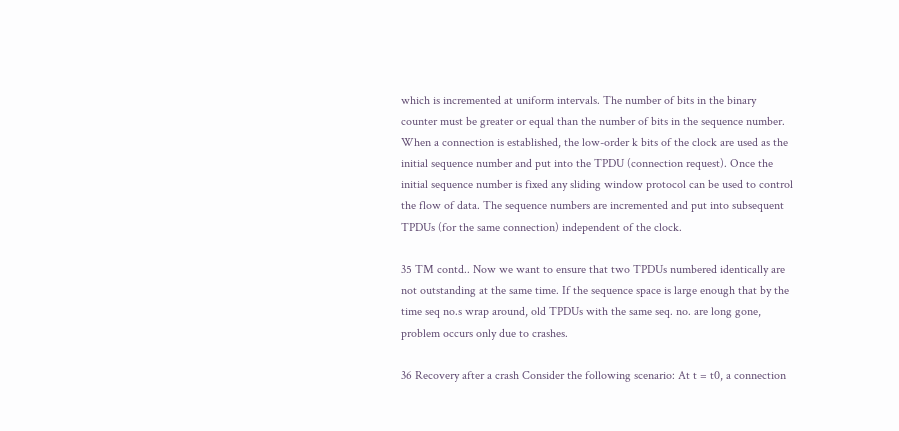which is incremented at uniform intervals. The number of bits in the binary counter must be greater or equal than the number of bits in the sequence number. When a connection is established, the low-order k bits of the clock are used as the initial sequence number and put into the TPDU (connection request). Once the initial sequence number is fixed any sliding window protocol can be used to control the flow of data. The sequence numbers are incremented and put into subsequent TPDUs (for the same connection) independent of the clock.

35 TM contd.. Now we want to ensure that two TPDUs numbered identically are not outstanding at the same time. If the sequence space is large enough that by the time seq no.s wrap around, old TPDUs with the same seq. no. are long gone, problem occurs only due to crashes.

36 Recovery after a crash Consider the following scenario: At t = t0, a connection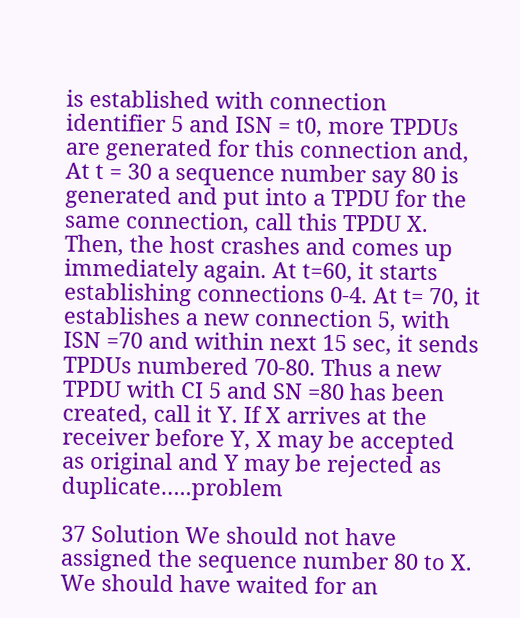is established with connection identifier 5 and ISN = t0, more TPDUs are generated for this connection and, At t = 30 a sequence number say 80 is generated and put into a TPDU for the same connection, call this TPDU X. Then, the host crashes and comes up immediately again. At t=60, it starts establishing connections 0-4. At t= 70, it establishes a new connection 5, with ISN =70 and within next 15 sec, it sends TPDUs numbered 70-80. Thus a new TPDU with CI 5 and SN =80 has been created, call it Y. If X arrives at the receiver before Y, X may be accepted as original and Y may be rejected as duplicate…..problem

37 Solution We should not have assigned the sequence number 80 to X. We should have waited for an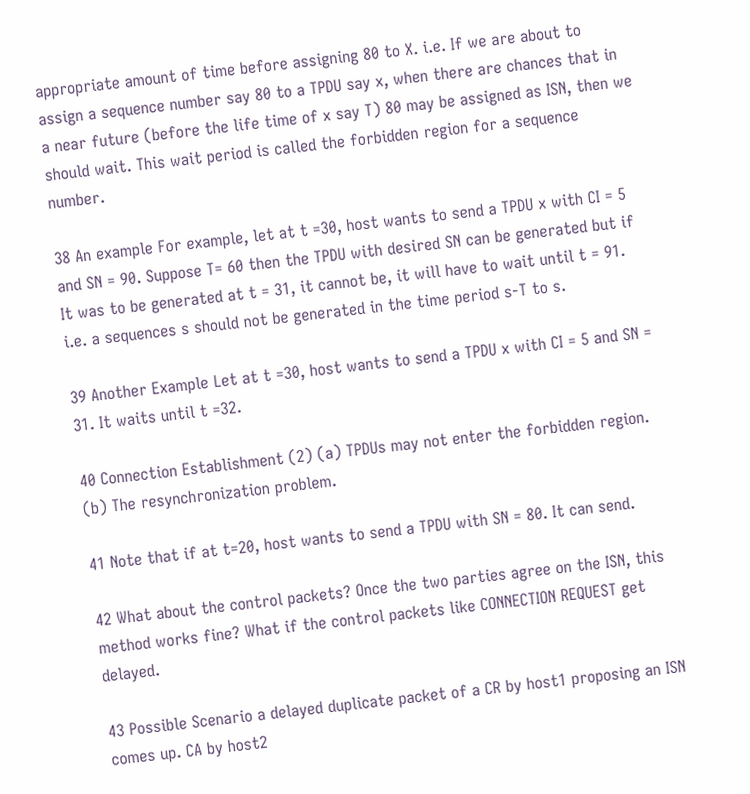appropriate amount of time before assigning 80 to X. i.e. If we are about to assign a sequence number say 80 to a TPDU say x, when there are chances that in a near future (before the life time of x say T) 80 may be assigned as ISN, then we should wait. This wait period is called the forbidden region for a sequence number.

38 An example For example, let at t =30, host wants to send a TPDU x with CI = 5 and SN = 90. Suppose T= 60 then the TPDU with desired SN can be generated but if It was to be generated at t = 31, it cannot be, it will have to wait until t = 91. i.e. a sequences s should not be generated in the time period s-T to s.

39 Another Example Let at t =30, host wants to send a TPDU x with CI = 5 and SN = 31. It waits until t =32.

40 Connection Establishment (2) (a) TPDUs may not enter the forbidden region. (b) The resynchronization problem.

41 Note that if at t=20, host wants to send a TPDU with SN = 80. It can send.

42 What about the control packets? Once the two parties agree on the ISN, this method works fine? What if the control packets like CONNECTION REQUEST get delayed.

43 Possible Scenario a delayed duplicate packet of a CR by host1 proposing an ISN comes up. CA by host2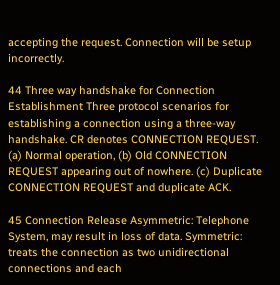accepting the request. Connection will be setup incorrectly.

44 Three way handshake for Connection Establishment Three protocol scenarios for establishing a connection using a three-way handshake. CR denotes CONNECTION REQUEST. (a) Normal operation, (b) Old CONNECTION REQUEST appearing out of nowhere. (c) Duplicate CONNECTION REQUEST and duplicate ACK.

45 Connection Release Asymmetric: Telephone System, may result in loss of data. Symmetric: treats the connection as two unidirectional connections and each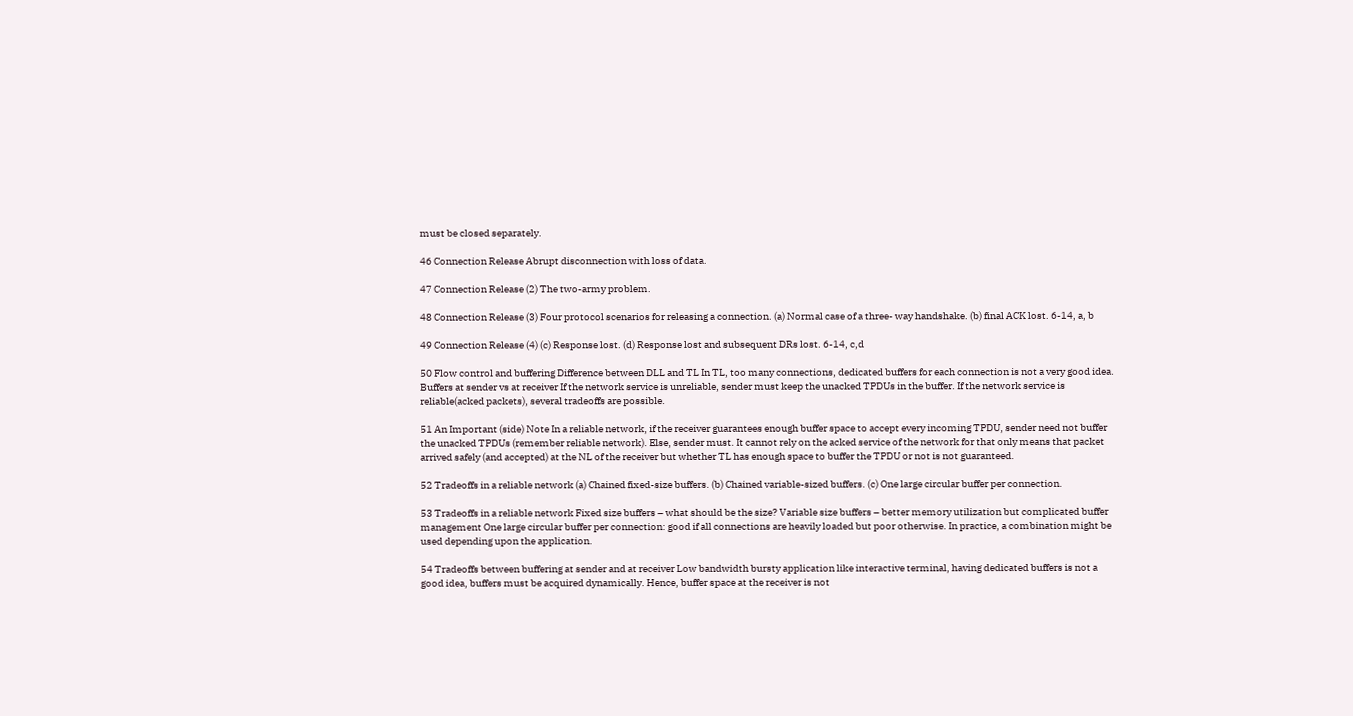must be closed separately.

46 Connection Release Abrupt disconnection with loss of data.

47 Connection Release (2) The two-army problem.

48 Connection Release (3) Four protocol scenarios for releasing a connection. (a) Normal case of a three- way handshake. (b) final ACK lost. 6-14, a, b

49 Connection Release (4) (c) Response lost. (d) Response lost and subsequent DRs lost. 6-14, c,d

50 Flow control and buffering Difference between DLL and TL In TL, too many connections, dedicated buffers for each connection is not a very good idea. Buffers at sender vs at receiver If the network service is unreliable, sender must keep the unacked TPDUs in the buffer. If the network service is reliable(acked packets), several tradeoffs are possible.

51 An Important (side) Note In a reliable network, if the receiver guarantees enough buffer space to accept every incoming TPDU, sender need not buffer the unacked TPDUs (remember reliable network). Else, sender must. It cannot rely on the acked service of the network for that only means that packet arrived safely (and accepted) at the NL of the receiver but whether TL has enough space to buffer the TPDU or not is not guaranteed.

52 Tradeoffs in a reliable network (a) Chained fixed-size buffers. (b) Chained variable-sized buffers. (c) One large circular buffer per connection.

53 Tradeoffs in a reliable network Fixed size buffers – what should be the size? Variable size buffers – better memory utilization but complicated buffer management One large circular buffer per connection: good if all connections are heavily loaded but poor otherwise. In practice, a combination might be used depending upon the application.

54 Tradeoffs between buffering at sender and at receiver Low bandwidth bursty application like interactive terminal, having dedicated buffers is not a good idea, buffers must be acquired dynamically. Hence, buffer space at the receiver is not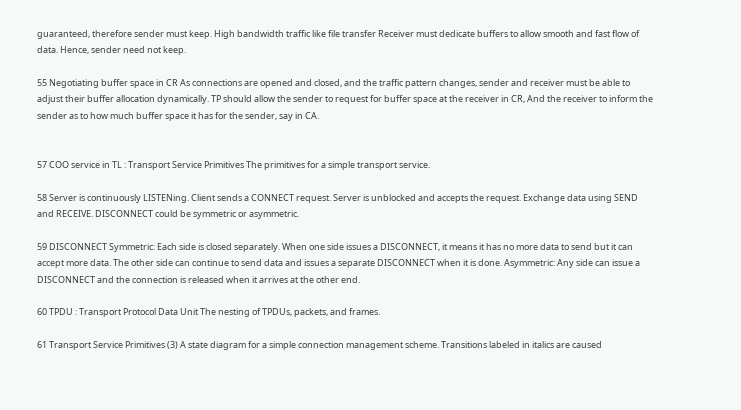guaranteed, therefore sender must keep. High bandwidth traffic like file transfer Receiver must dedicate buffers to allow smooth and fast flow of data. Hence, sender need not keep.

55 Negotiating buffer space in CR As connections are opened and closed, and the traffic pattern changes, sender and receiver must be able to adjust their buffer allocation dynamically. TP should allow the sender to request for buffer space at the receiver in CR, And the receiver to inform the sender as to how much buffer space it has for the sender, say in CA.


57 COO service in TL : Transport Service Primitives The primitives for a simple transport service.

58 Server is continuously LISTENing. Client sends a CONNECT request. Server is unblocked and accepts the request. Exchange data using SEND and RECEIVE. DISCONNECT could be symmetric or asymmetric.

59 DISCONNECT Symmetric: Each side is closed separately. When one side issues a DISCONNECT, it means it has no more data to send but it can accept more data. The other side can continue to send data and issues a separate DISCONNECT when it is done. Asymmetric: Any side can issue a DISCONNECT and the connection is released when it arrives at the other end.

60 TPDU : Transport Protocol Data Unit The nesting of TPDUs, packets, and frames.

61 Transport Service Primitives (3) A state diagram for a simple connection management scheme. Transitions labeled in italics are caused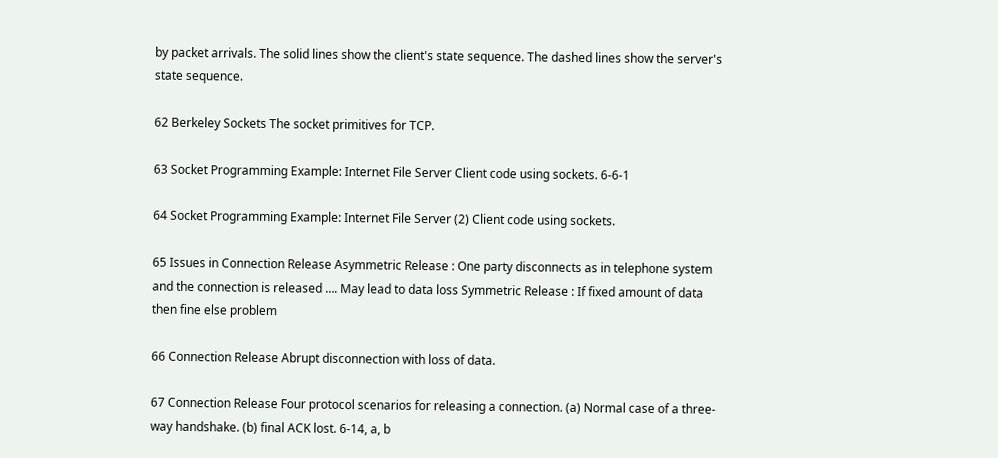by packet arrivals. The solid lines show the client's state sequence. The dashed lines show the server's state sequence.

62 Berkeley Sockets The socket primitives for TCP.

63 Socket Programming Example: Internet File Server Client code using sockets. 6-6-1

64 Socket Programming Example: Internet File Server (2) Client code using sockets.

65 Issues in Connection Release Asymmetric Release : One party disconnects as in telephone system and the connection is released …. May lead to data loss Symmetric Release : If fixed amount of data then fine else problem

66 Connection Release Abrupt disconnection with loss of data.

67 Connection Release Four protocol scenarios for releasing a connection. (a) Normal case of a three- way handshake. (b) final ACK lost. 6-14, a, b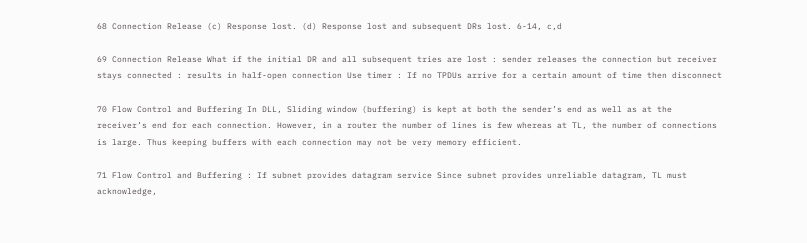68 Connection Release (c) Response lost. (d) Response lost and subsequent DRs lost. 6-14, c,d

69 Connection Release What if the initial DR and all subsequent tries are lost : sender releases the connection but receiver stays connected : results in half-open connection Use timer : If no TPDUs arrive for a certain amount of time then disconnect

70 Flow Control and Buffering In DLL, Sliding window (buffering) is kept at both the sender’s end as well as at the receiver’s end for each connection. However, in a router the number of lines is few whereas at TL, the number of connections is large. Thus keeping buffers with each connection may not be very memory efficient.

71 Flow Control and Buffering : If subnet provides datagram service Since subnet provides unreliable datagram, TL must acknowledge,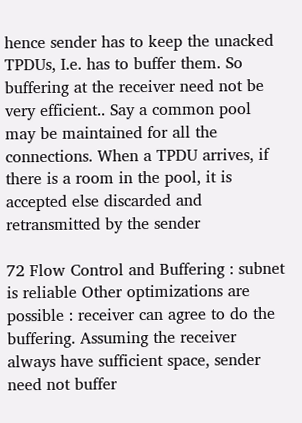hence sender has to keep the unacked TPDUs, I.e. has to buffer them. So buffering at the receiver need not be very efficient.. Say a common pool may be maintained for all the connections. When a TPDU arrives, if there is a room in the pool, it is accepted else discarded and retransmitted by the sender

72 Flow Control and Buffering : subnet is reliable Other optimizations are possible : receiver can agree to do the buffering. Assuming the receiver always have sufficient space, sender need not buffer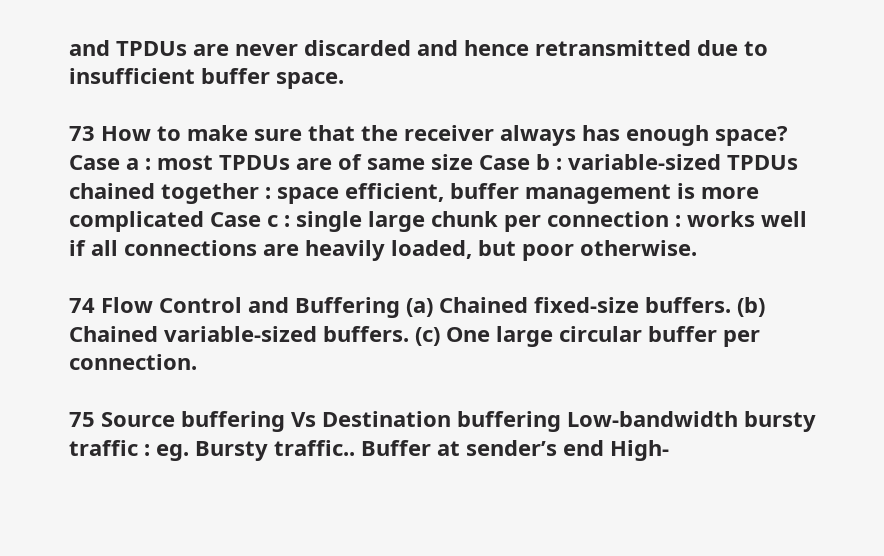and TPDUs are never discarded and hence retransmitted due to insufficient buffer space.

73 How to make sure that the receiver always has enough space? Case a : most TPDUs are of same size Case b : variable-sized TPDUs chained together : space efficient, buffer management is more complicated Case c : single large chunk per connection : works well if all connections are heavily loaded, but poor otherwise.

74 Flow Control and Buffering (a) Chained fixed-size buffers. (b) Chained variable-sized buffers. (c) One large circular buffer per connection.

75 Source buffering Vs Destination buffering Low-bandwidth bursty traffic : eg. Bursty traffic.. Buffer at sender’s end High-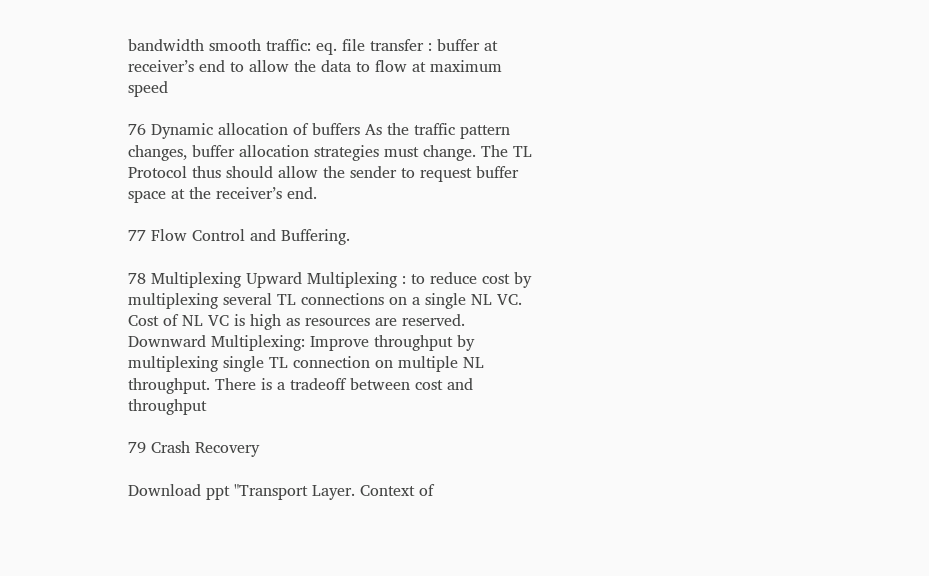bandwidth smooth traffic: eq. file transfer : buffer at receiver’s end to allow the data to flow at maximum speed

76 Dynamic allocation of buffers As the traffic pattern changes, buffer allocation strategies must change. The TL Protocol thus should allow the sender to request buffer space at the receiver’s end.

77 Flow Control and Buffering.

78 Multiplexing Upward Multiplexing : to reduce cost by multiplexing several TL connections on a single NL VC. Cost of NL VC is high as resources are reserved. Downward Multiplexing: Improve throughput by multiplexing single TL connection on multiple NL throughput. There is a tradeoff between cost and throughput

79 Crash Recovery

Download ppt "Transport Layer. Context of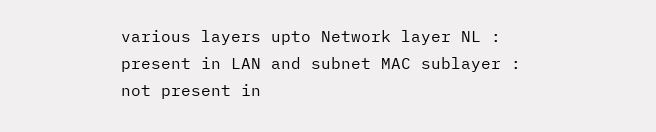various layers upto Network layer NL : present in LAN and subnet MAC sublayer : not present in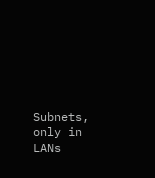Subnets, only in LANs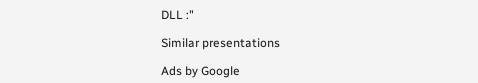DLL :"

Similar presentations

Ads by Google